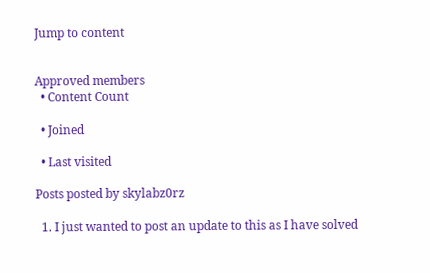Jump to content


Approved members
  • Content Count

  • Joined

  • Last visited

Posts posted by skylabz0rz

  1. I just wanted to post an update to this as I have solved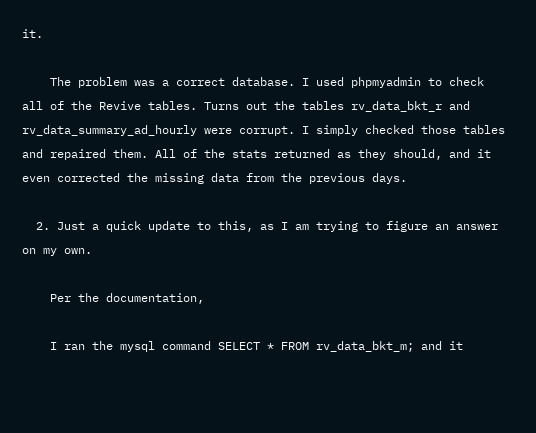it.

    The problem was a correct database. I used phpmyadmin to check all of the Revive tables. Turns out the tables rv_data_bkt_r and rv_data_summary_ad_hourly were corrupt. I simply checked those tables and repaired them. All of the stats returned as they should, and it even corrected the missing data from the previous days.

  2. Just a quick update to this, as I am trying to figure an answer on my own.

    Per the documentation,

    I ran the mysql command SELECT * FROM rv_data_bkt_m; and it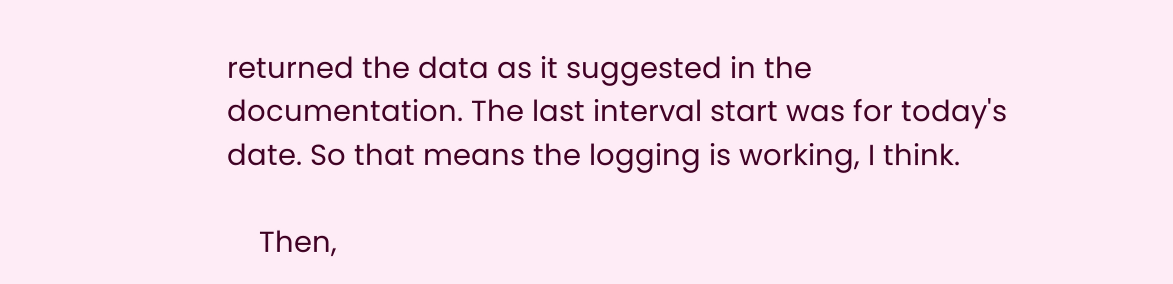returned the data as it suggested in the documentation. The last interval start was for today's date. So that means the logging is working, I think.

    Then,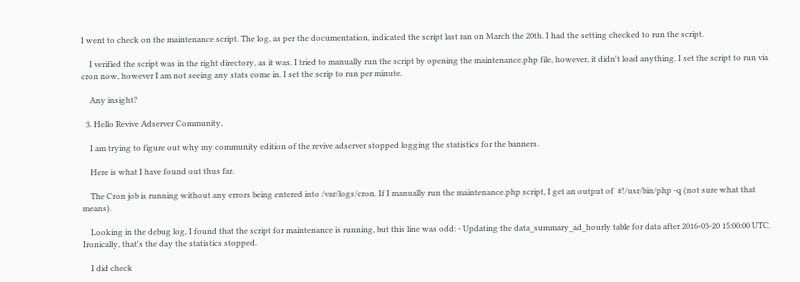I went to check on the maintenance script. The log, as per the documentation, indicated the script last ran on March the 20th. I had the setting checked to run the script.

    I verified the script was in the right directory, as it was. I tried to manually run the script by opening the maintenance.php file, however, it didn't load anything. I set the script to run via cron now, however I am not seeing any stats come in. I set the scrip to run per minute.

    Any insight?

  3. Hello Revive Adserver Community,

    I am trying to figure out why my community edition of the revive adserver stopped logging the statistics for the banners.

    Here is what I have found out thus far.

    The Cron job is running without any errors being entered into /var/logs/cron. If I manually run the maintenance.php script, I get an output of  #!/usr/bin/php -q (not sure what that means).

    Looking in the debug log, I found that the script for maintenance is running, but this line was odd: - Updating the data_summary_ad_hourly table for data after 2016-03-20 15:00:00 UTC. Ironically, that's the day the statistics stopped.

    I did check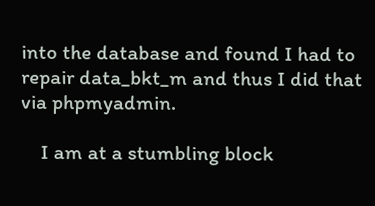into the database and found I had to repair data_bkt_m and thus I did that via phpmyadmin.

    I am at a stumbling block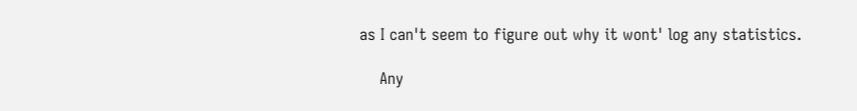as I can't seem to figure out why it wont' log any statistics.

    Any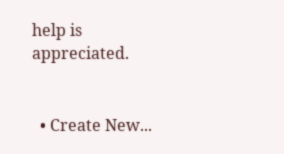help is appreciated.


  • Create New...